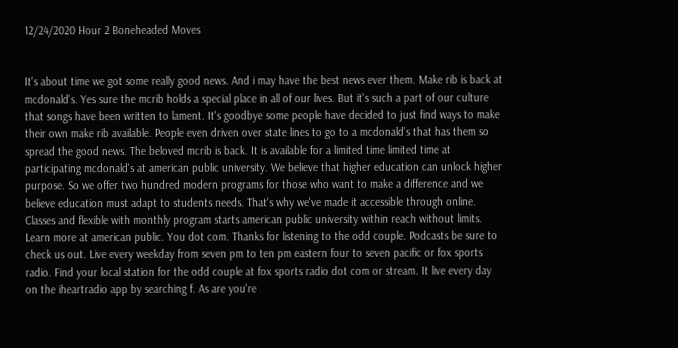12/24/2020 Hour 2 Boneheaded Moves


It's about time we got some really good news. And i may have the best news ever them. Make rib is back at mcdonald's. Yes sure the mcrib holds a special place in all of our lives. But it's such a part of our culture that songs have been written to lament. It's goodbye some people have decided to just find ways to make their own make rib available. People even driven over state lines to go to a mcdonald's that has them so spread the good news. The beloved mcrib is back. It is available for a limited time limited time at participating mcdonald's at american public university. We believe that higher education can unlock higher purpose. So we offer two hundred modern programs for those who want to make a difference and we believe education must adapt to students needs. That's why we've made it accessible through online. Classes and flexible with monthly program starts american public university within reach without limits. Learn more at american public. You dot com. Thanks for listening to the odd couple. Podcasts be sure to check us out. Live every weekday from seven pm to ten pm eastern four to seven pacific or fox sports radio. Find your local station for the odd couple at fox sports radio dot com or stream. It live every day on the iheartradio app by searching f. As are you're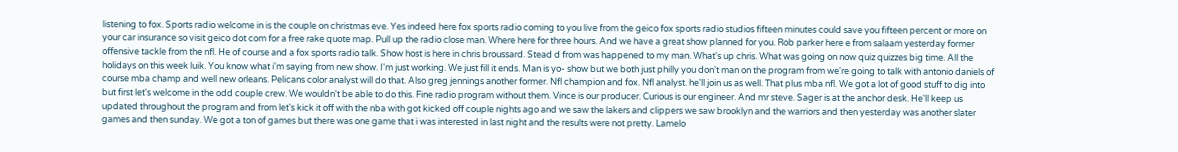listening to fox. Sports radio welcome in is the couple on christmas eve. Yes indeed here fox sports radio coming to you live from the geico fox sports radio studios fifteen minutes could save you fifteen percent or more on your car insurance so visit geico dot com for a free rake quote map. Pull up the radio close man. Where here for three hours. And we have a great show planned for you. Rob parker here e from salaam yesterday former offensive tackle from the nfl. He of course and a fox sports radio talk. Show host is here in chris broussard. Stead d from was happened to my man. What's up chris. What was going on now quiz quizzes big time. All the holidays on this week luik. You know what i'm saying from new show. I'm just working. We just fill it ends. Man is yo- show but we both just philly you don't man on the program from we're going to talk with antonio daniels of course mba champ and well new orleans. Pelicans color analyst will do that. Also greg jennings another former. Nfl champion and fox. Nfl analyst. he'll join us as well. That plus mba nfl. We got a lot of good stuff to dig into but first let's welcome in the odd couple crew. We wouldn't be able to do this. Fine radio program without them. Vince is our producer. Curious is our engineer. And mr steve. Sager is at the anchor desk. He'll keep us updated throughout the program and from let's kick it off with the nba with got kicked off couple nights ago and we saw the lakers and clippers we saw brooklyn and the warriors and then yesterday was another slater games and then sunday. We got a ton of games but there was one game that i was interested in last night and the results were not pretty. Lamelo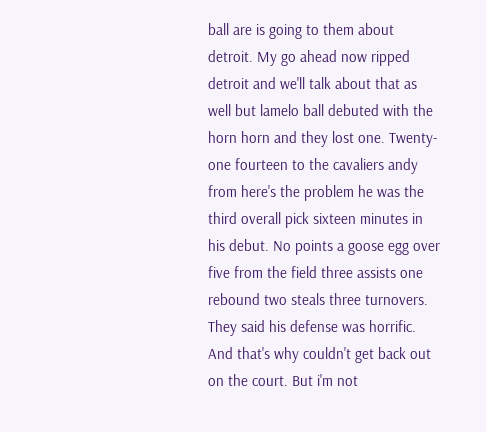ball are is going to them about detroit. My go ahead now ripped detroit and we'll talk about that as well but lamelo ball debuted with the horn horn and they lost one. Twenty-one fourteen to the cavaliers andy from here's the problem he was the third overall pick sixteen minutes in his debut. No points a goose egg over five from the field three assists one rebound two steals three turnovers. They said his defense was horrific. And that's why couldn't get back out on the court. But i'm not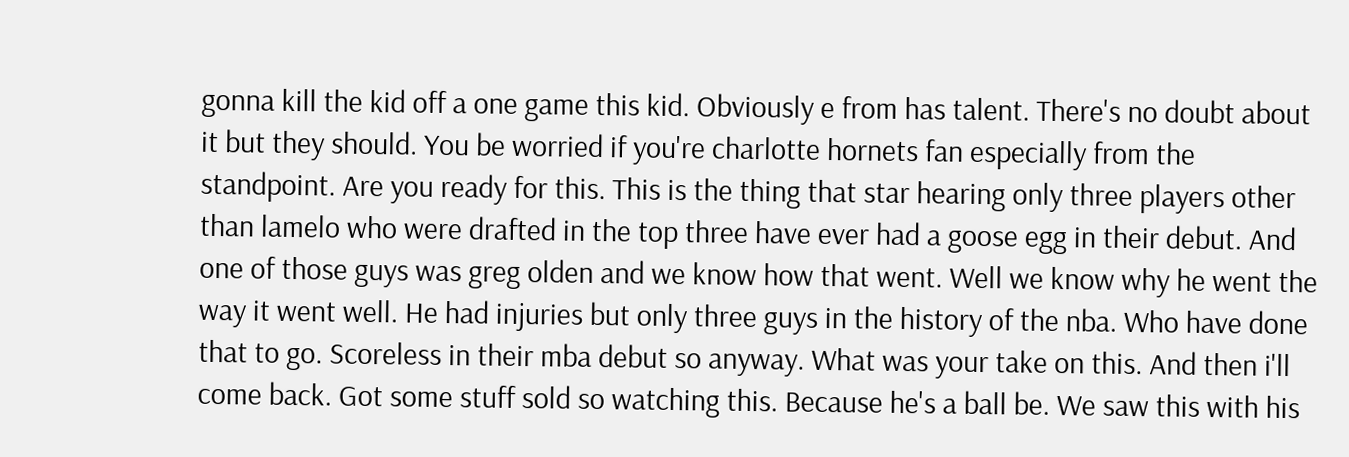gonna kill the kid off a one game this kid. Obviously e from has talent. There's no doubt about it but they should. You be worried if you're charlotte hornets fan especially from the standpoint. Are you ready for this. This is the thing that star hearing only three players other than lamelo who were drafted in the top three have ever had a goose egg in their debut. And one of those guys was greg olden and we know how that went. Well we know why he went the way it went well. He had injuries but only three guys in the history of the nba. Who have done that to go. Scoreless in their mba debut so anyway. What was your take on this. And then i'll come back. Got some stuff sold so watching this. Because he's a ball be. We saw this with his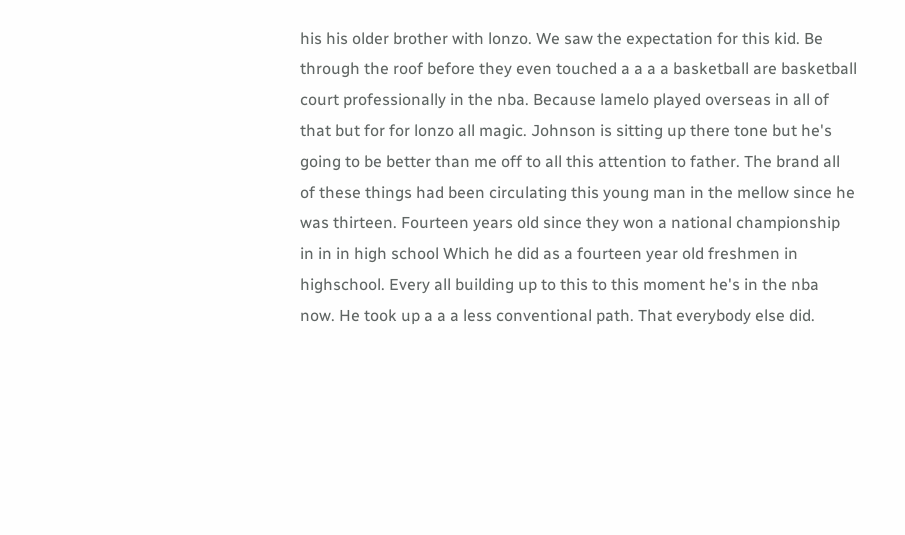his his older brother with lonzo. We saw the expectation for this kid. Be through the roof before they even touched a a a a basketball are basketball court professionally in the nba. Because lamelo played overseas in all of that but for for lonzo all magic. Johnson is sitting up there tone but he's going to be better than me off to all this attention to father. The brand all of these things had been circulating this young man in the mellow since he was thirteen. Fourteen years old since they won a national championship in in in high school Which he did as a fourteen year old freshmen in highschool. Every all building up to this to this moment he's in the nba now. He took up a a a less conventional path. That everybody else did.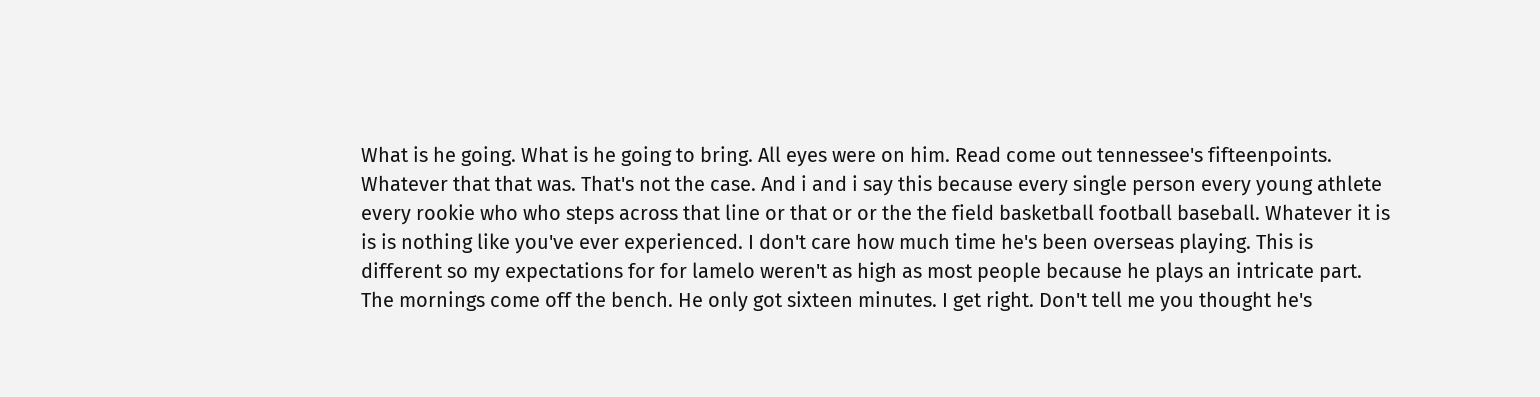What is he going. What is he going to bring. All eyes were on him. Read come out tennessee's fifteenpoints. Whatever that that was. That's not the case. And i and i say this because every single person every young athlete every rookie who who steps across that line or that or or the the field basketball football baseball. Whatever it is is is nothing like you've ever experienced. I don't care how much time he's been overseas playing. This is different so my expectations for for lamelo weren't as high as most people because he plays an intricate part. The mornings come off the bench. He only got sixteen minutes. I get right. Don't tell me you thought he's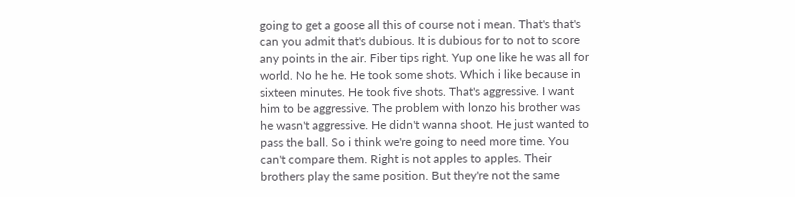going to get a goose all this of course not i mean. That's that's can you admit that's dubious. It is dubious for to not to score any points in the air. Fiber tips right. Yup one like he was all for world. No he he. He took some shots. Which i like because in sixteen minutes. He took five shots. That's aggressive. I want him to be aggressive. The problem with lonzo his brother was he wasn't aggressive. He didn't wanna shoot. He just wanted to pass the ball. So i think we're going to need more time. You can't compare them. Right is not apples to apples. Their brothers play the same position. But they're not the same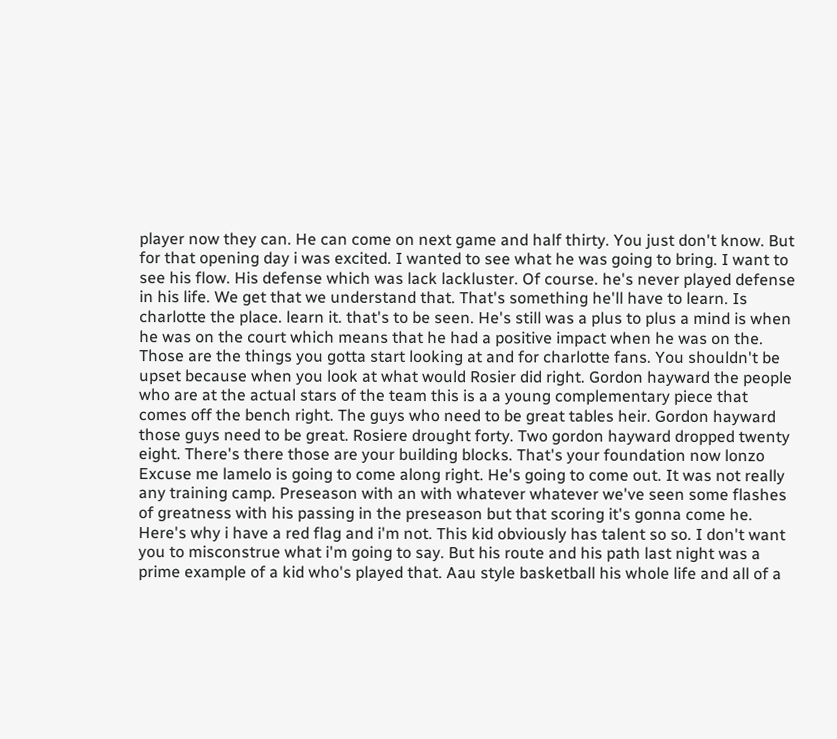player now they can. He can come on next game and half thirty. You just don't know. But for that opening day i was excited. I wanted to see what he was going to bring. I want to see his flow. His defense which was lack lackluster. Of course. he's never played defense in his life. We get that we understand that. That's something he'll have to learn. Is charlotte the place. learn it. that's to be seen. He's still was a plus to plus a mind is when he was on the court which means that he had a positive impact when he was on the. Those are the things you gotta start looking at and for charlotte fans. You shouldn't be upset because when you look at what would Rosier did right. Gordon hayward the people who are at the actual stars of the team this is a a young complementary piece that comes off the bench right. The guys who need to be great tables heir. Gordon hayward those guys need to be great. Rosiere drought forty. Two gordon hayward dropped twenty eight. There's there those are your building blocks. That's your foundation now lonzo Excuse me lamelo is going to come along right. He's going to come out. It was not really any training camp. Preseason with an with whatever whatever we've seen some flashes of greatness with his passing in the preseason but that scoring it's gonna come he. Here's why i have a red flag and i'm not. This kid obviously has talent so so. I don't want you to misconstrue what i'm going to say. But his route and his path last night was a prime example of a kid who's played that. Aau style basketball his whole life and all of a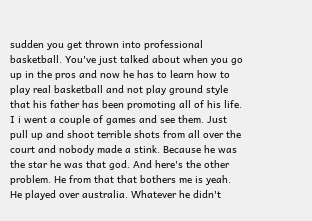sudden you get thrown into professional basketball. You've just talked about when you go up in the pros and now he has to learn how to play real basketball and not play ground style that his father has been promoting all of his life. I i went a couple of games and see them. Just pull up and shoot terrible shots from all over the court and nobody made a stink. Because he was the star he was that god. And here's the other problem. He from that that bothers me is yeah. He played over australia. Whatever he didn't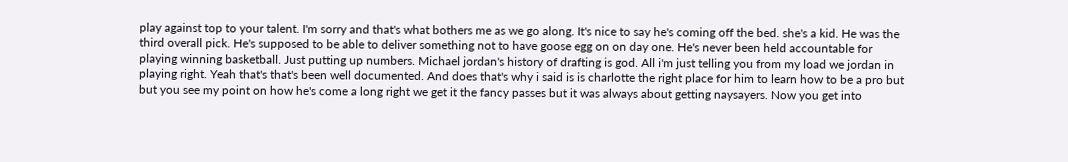play against top to your talent. I'm sorry and that's what bothers me as we go along. It's nice to say he's coming off the bed. she's a kid. He was the third overall pick. He's supposed to be able to deliver something not to have goose egg on on day one. He's never been held accountable for playing winning basketball. Just putting up numbers. Michael jordan's history of drafting is god. All i'm just telling you from my load we jordan in playing right. Yeah that's that's been well documented. And does that's why i said is is charlotte the right place for him to learn how to be a pro but but you see my point on how he's come a long right we get it the fancy passes but it was always about getting naysayers. Now you get into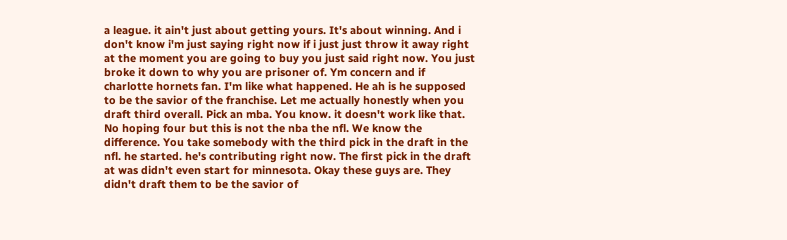a league. it ain't just about getting yours. It's about winning. And i don't know i'm just saying right now if i just just throw it away right at the moment you are going to buy you just said right now. You just broke it down to why you are prisoner of. Ym concern and if charlotte hornets fan. I'm like what happened. He ah is he supposed to be the savior of the franchise. Let me actually honestly when you draft third overall. Pick an mba. You know. it doesn't work like that. No hoping four but this is not the nba the nfl. We know the difference. You take somebody with the third pick in the draft in the nfl. he started. he's contributing right now. The first pick in the draft at was didn't even start for minnesota. Okay these guys are. They didn't draft them to be the savior of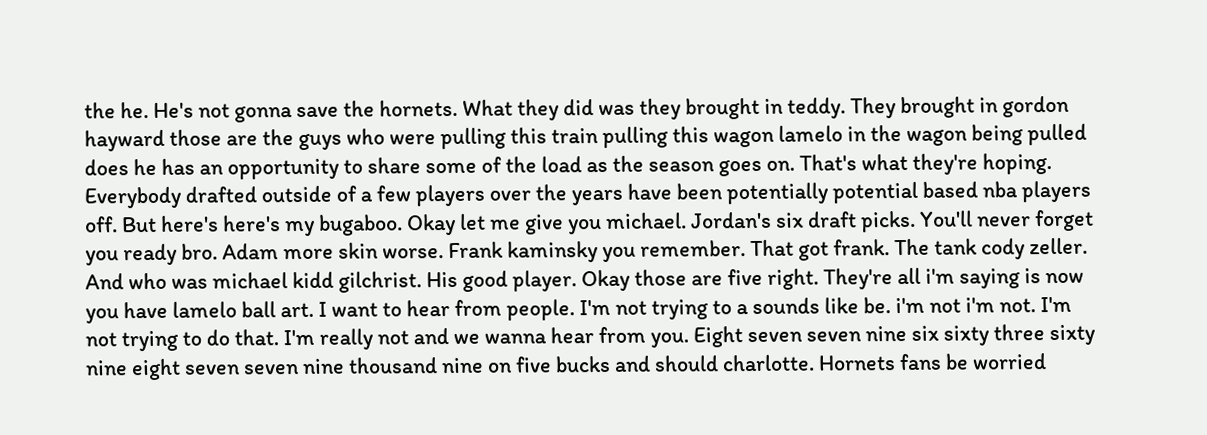the he. He's not gonna save the hornets. What they did was they brought in teddy. They brought in gordon hayward those are the guys who were pulling this train pulling this wagon lamelo in the wagon being pulled does he has an opportunity to share some of the load as the season goes on. That's what they're hoping. Everybody drafted outside of a few players over the years have been potentially potential based nba players off. But here's here's my bugaboo. Okay let me give you michael. Jordan's six draft picks. You'll never forget you ready bro. Adam more skin worse. Frank kaminsky you remember. That got frank. The tank cody zeller. And who was michael kidd gilchrist. His good player. Okay those are five right. They're all i'm saying is now you have lamelo ball art. I want to hear from people. I'm not trying to a sounds like be. i'm not i'm not. I'm not trying to do that. I'm really not and we wanna hear from you. Eight seven seven nine six sixty three sixty nine eight seven seven nine thousand nine on five bucks and should charlotte. Hornets fans be worried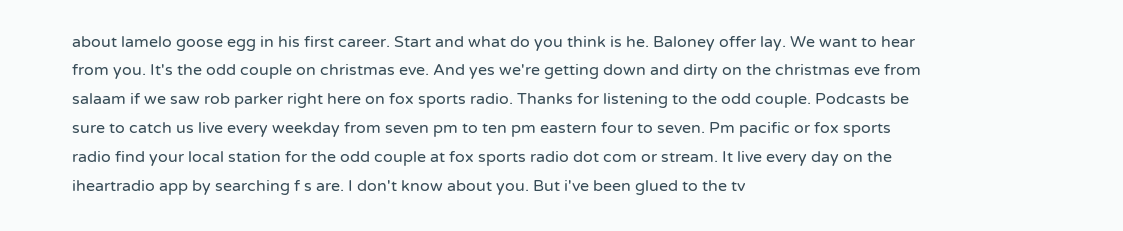about lamelo goose egg in his first career. Start and what do you think is he. Baloney offer lay. We want to hear from you. It's the odd couple on christmas eve. And yes we're getting down and dirty on the christmas eve from salaam if we saw rob parker right here on fox sports radio. Thanks for listening to the odd couple. Podcasts be sure to catch us live every weekday from seven pm to ten pm eastern four to seven. Pm pacific or fox sports radio find your local station for the odd couple at fox sports radio dot com or stream. It live every day on the iheartradio app by searching f s are. I don't know about you. But i've been glued to the tv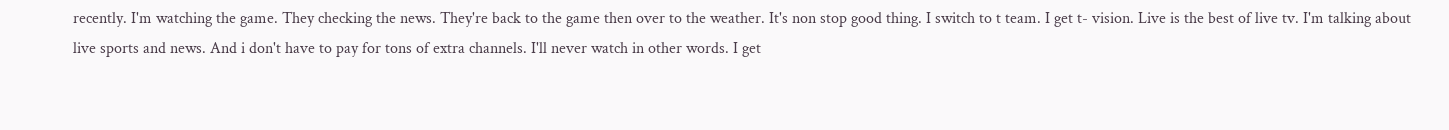recently. I'm watching the game. They checking the news. They're back to the game then over to the weather. It's non stop good thing. I switch to t team. I get t- vision. Live is the best of live tv. I'm talking about live sports and news. And i don't have to pay for tons of extra channels. I'll never watch in other words. I get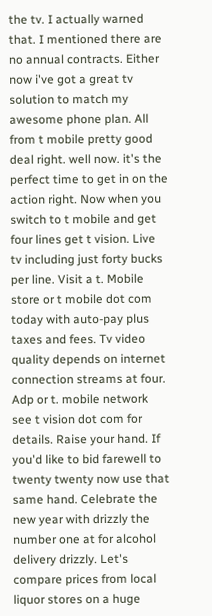the tv. I actually warned that. I mentioned there are no annual contracts. Either now i've got a great tv solution to match my awesome phone plan. All from t mobile pretty good deal right. well now. it's the perfect time to get in on the action right. Now when you switch to t mobile and get four lines get t vision. Live tv including just forty bucks per line. Visit a t. Mobile store or t mobile dot com today with auto-pay plus taxes and fees. Tv video quality depends on internet connection streams at four. Adp or t. mobile network see t vision dot com for details. Raise your hand. If you'd like to bid farewell to twenty twenty now use that same hand. Celebrate the new year with drizzly the number one at for alcohol delivery drizzly. Let's compare prices from local liquor stores on a huge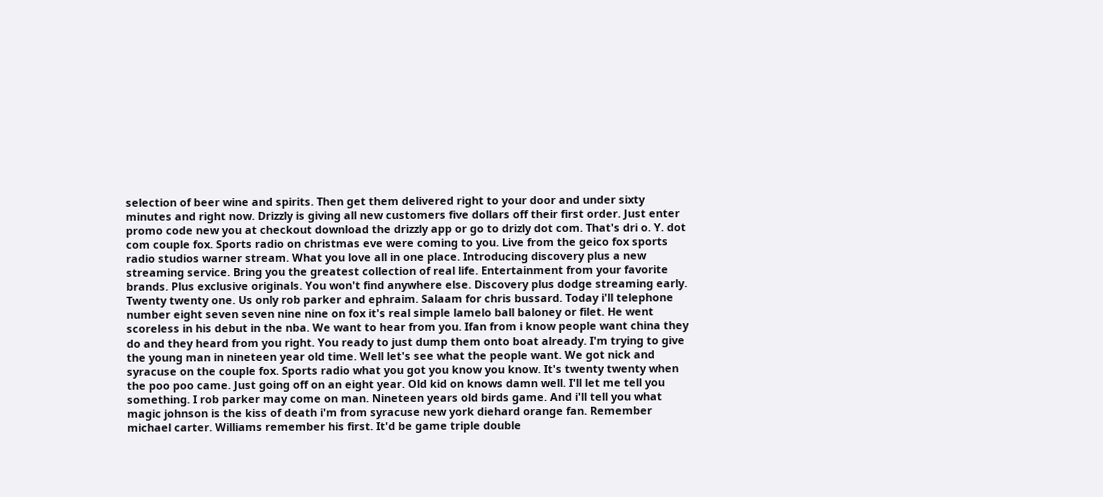selection of beer wine and spirits. Then get them delivered right to your door and under sixty minutes and right now. Drizzly is giving all new customers five dollars off their first order. Just enter promo code new you at checkout download the drizzly app or go to drizly dot com. That's dri o. Y. dot com couple fox. Sports radio on christmas eve were coming to you. Live from the geico fox sports radio studios warner stream. What you love all in one place. Introducing discovery plus a new streaming service. Bring you the greatest collection of real life. Entertainment from your favorite brands. Plus exclusive originals. You won't find anywhere else. Discovery plus dodge streaming early. Twenty twenty one. Us only rob parker and ephraim. Salaam for chris bussard. Today i'll telephone number eight seven seven nine nine on fox it's real simple lamelo ball baloney or filet. He went scoreless in his debut in the nba. We want to hear from you. Ifan from i know people want china they do and they heard from you right. You ready to just dump them onto boat already. I'm trying to give the young man in nineteen year old time. Well let's see what the people want. We got nick and syracuse on the couple fox. Sports radio what you got you know you know. It's twenty twenty when the poo poo came. Just going off on an eight year. Old kid on knows damn well. I'll let me tell you something. I rob parker may come on man. Nineteen years old birds game. And i'll tell you what magic johnson is the kiss of death i'm from syracuse new york diehard orange fan. Remember michael carter. Williams remember his first. It'd be game triple double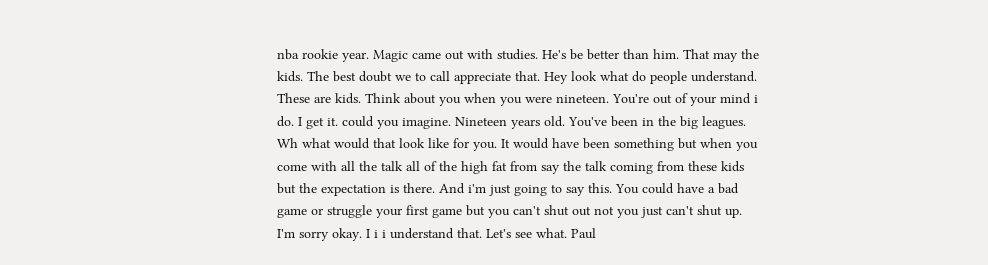nba rookie year. Magic came out with studies. He's be better than him. That may the kids. The best doubt we to call appreciate that. Hey look what do people understand. These are kids. Think about you when you were nineteen. You're out of your mind i do. I get it. could you imagine. Nineteen years old. You've been in the big leagues. Wh what would that look like for you. It would have been something but when you come with all the talk all of the high fat from say the talk coming from these kids but the expectation is there. And i'm just going to say this. You could have a bad game or struggle your first game but you can't shut out not you just can't shut up. I'm sorry okay. I i i understand that. Let's see what. Paul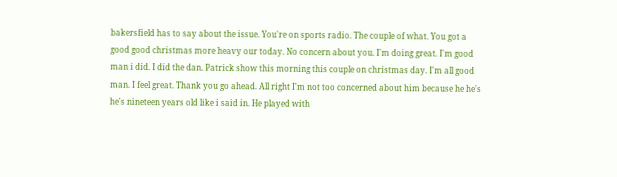bakersfield has to say about the issue. You're on sports radio. The couple of what. You got a good good christmas more heavy our today. No concern about you. I'm doing great. I'm good man i did. I did the dan. Patrick show this morning this couple on christmas day. I'm all good man. I feel great. Thank you go ahead. All right I'm not too concerned about him because he he's he's nineteen years old like i said in. He played with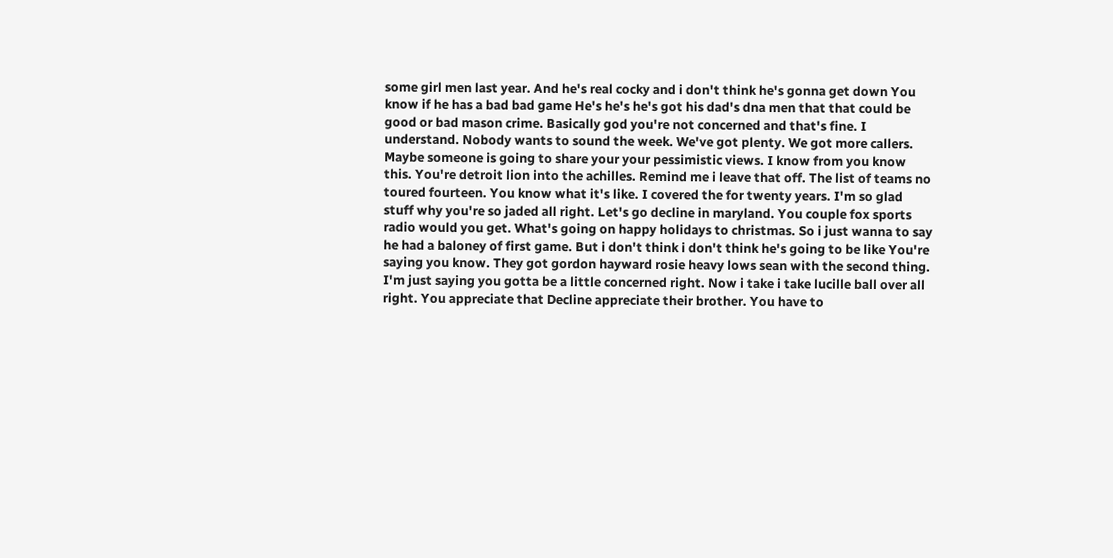some girl men last year. And he's real cocky and i don't think he's gonna get down You know if he has a bad bad game He's he's he's got his dad's dna men that that could be good or bad mason crime. Basically god you're not concerned and that's fine. I understand. Nobody wants to sound the week. We've got plenty. We got more callers. Maybe someone is going to share your your pessimistic views. I know from you know this. You're detroit lion into the achilles. Remind me i leave that off. The list of teams no toured fourteen. You know what it's like. I covered the for twenty years. I'm so glad stuff why you're so jaded all right. Let's go decline in maryland. You couple fox sports radio would you get. What's going on happy holidays to christmas. So i just wanna to say he had a baloney of first game. But i don't think i don't think he's going to be like You're saying you know. They got gordon hayward rosie heavy lows sean with the second thing. I'm just saying you gotta be a little concerned right. Now i take i take lucille ball over all right. You appreciate that Decline appreciate their brother. You have to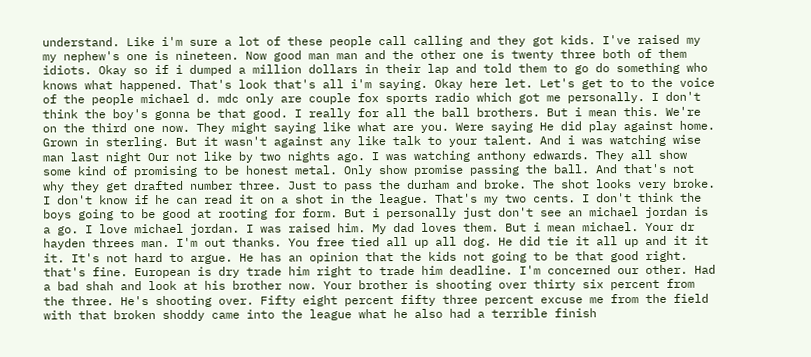understand. Like i'm sure a lot of these people call calling and they got kids. I've raised my my nephew's one is nineteen. Now good man man and the other one is twenty three both of them idiots. Okay so if i dumped a million dollars in their lap and told them to go do something who knows what happened. That's look that's all i'm saying. Okay here let. Let's get to to the voice of the people michael d. mdc only are couple fox sports radio which got me personally. I don't think the boy's gonna be that good. I really for all the ball brothers. But i mean this. We're on the third one now. They might saying like what are you. Were saying He did play against home. Grown in sterling. But it wasn't against any like talk to your talent. And i was watching wise man last night Our not like by two nights ago. I was watching anthony edwards. They all show some kind of promising to be honest metal. Only show promise passing the ball. And that's not why they get drafted number three. Just to pass the durham and broke. The shot looks very broke. I don't know if he can read it on a shot in the league. That's my two cents. I don't think the boys going to be good at rooting for form. But i personally just don't see an michael jordan is a go. I love michael jordan. I was raised him. My dad loves them. But i mean michael. Your dr hayden threes man. I'm out thanks. You free tied all up all dog. He did tie it all up and it it it. It's not hard to argue. He has an opinion that the kids not going to be that good right. that's fine. European is dry trade him right to trade him deadline. I'm concerned our other. Had a bad shah and look at his brother now. Your brother is shooting over thirty six percent from the three. He's shooting over. Fifty eight percent fifty three percent excuse me from the field with that broken shoddy came into the league what he also had a terrible finish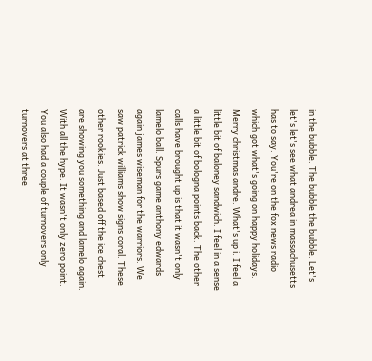in the bubble. The bubble the bubble. Let's let's let's see what andrea in massachusetts has to say. You're on the fox news radio which got what's going on happy holidays. Merry christmas andre. What's up i. I feel a little bit of baloney sandwich. I feel in a sense a little bit of bologna points back. The other calls have brought up is that it wasn't only lamelo ball. Spurs game anthony edwards again james wiseman for the warriors. We saw patrick williams show signs coral. These other rookies. Just based off the ice chest are showing you something and lamelo again. With all the hype. It wasn't only zero point. You also had a couple of turnovers only turnovers at three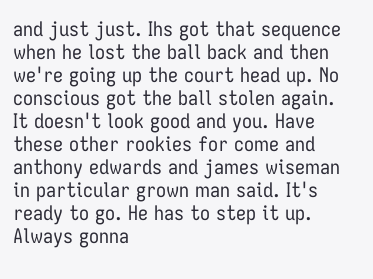and just just. Ihs got that sequence when he lost the ball back and then we're going up the court head up. No conscious got the ball stolen again. It doesn't look good and you. Have these other rookies for come and anthony edwards and james wiseman in particular grown man said. It's ready to go. He has to step it up. Always gonna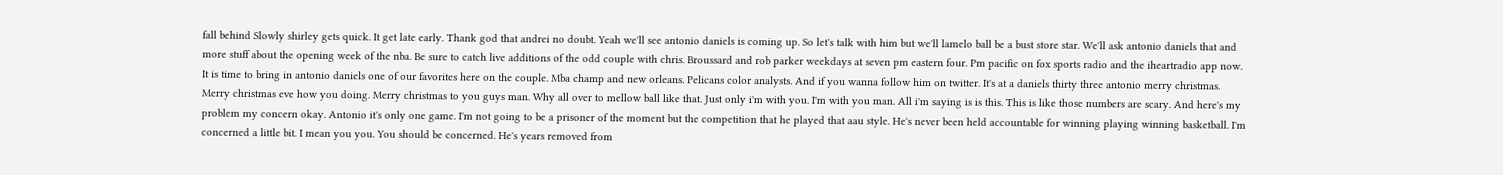fall behind Slowly shirley gets quick. It get late early. Thank god that andrei no doubt. Yeah we'll see antonio daniels is coming up. So let's talk with him but we'll lamelo ball be a bust store star. We'll ask antonio daniels that and more stuff about the opening week of the nba. Be sure to catch live additions of the odd couple with chris. Broussard and rob parker weekdays at seven pm eastern four. Pm pacific on fox sports radio and the iheartradio app now. It is time to bring in antonio daniels one of our favorites here on the couple. Mba champ and new orleans. Pelicans color analysts. And if you wanna follow him on twitter. It's at a daniels thirty three antonio merry christmas. Merry christmas eve how you doing. Merry christmas to you guys man. Why all over to mellow ball like that. Just only i'm with you. I'm with you man. All i'm saying is is this. This is like those numbers are scary. And here's my problem my concern okay. Antonio it's only one game. I'm not going to be a prisoner of the moment but the competition that he played that aau style. He's never been held accountable for winning playing winning basketball. I'm concerned a little bit. I mean you you. You should be concerned. He's years removed from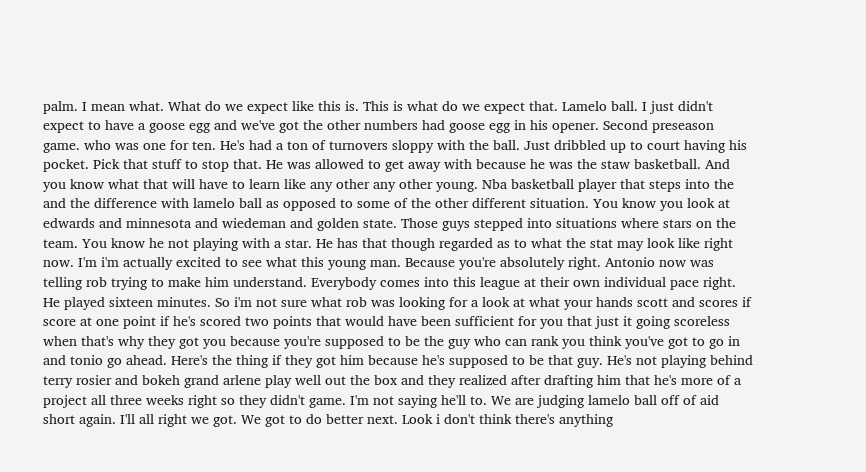palm. I mean what. What do we expect like this is. This is what do we expect that. Lamelo ball. I just didn't expect to have a goose egg and we've got the other numbers had goose egg in his opener. Second preseason game. who was one for ten. He's had a ton of turnovers sloppy with the ball. Just dribbled up to court having his pocket. Pick that stuff to stop that. He was allowed to get away with because he was the staw basketball. And you know what that will have to learn like any other any other young. Nba basketball player that steps into the and the difference with lamelo ball as opposed to some of the other different situation. You know you look at edwards and minnesota and wiedeman and golden state. Those guys stepped into situations where stars on the team. You know he not playing with a star. He has that though regarded as to what the stat may look like right now. I'm i'm actually excited to see what this young man. Because you're absolutely right. Antonio now was telling rob trying to make him understand. Everybody comes into this league at their own individual pace right. He played sixteen minutes. So i'm not sure what rob was looking for a look at what your hands scott and scores if score at one point if he's scored two points that would have been sufficient for you that just it going scoreless when that's why they got you because you're supposed to be the guy who can rank you think you've got to go in and tonio go ahead. Here's the thing if they got him because he's supposed to be that guy. He's not playing behind terry rosier and bokeh grand arlene play well out the box and they realized after drafting him that he's more of a project all three weeks right so they didn't game. I'm not saying he'll to. We are judging lamelo ball off of aid short again. I'll all right we got. We got to do better next. Look i don't think there's anything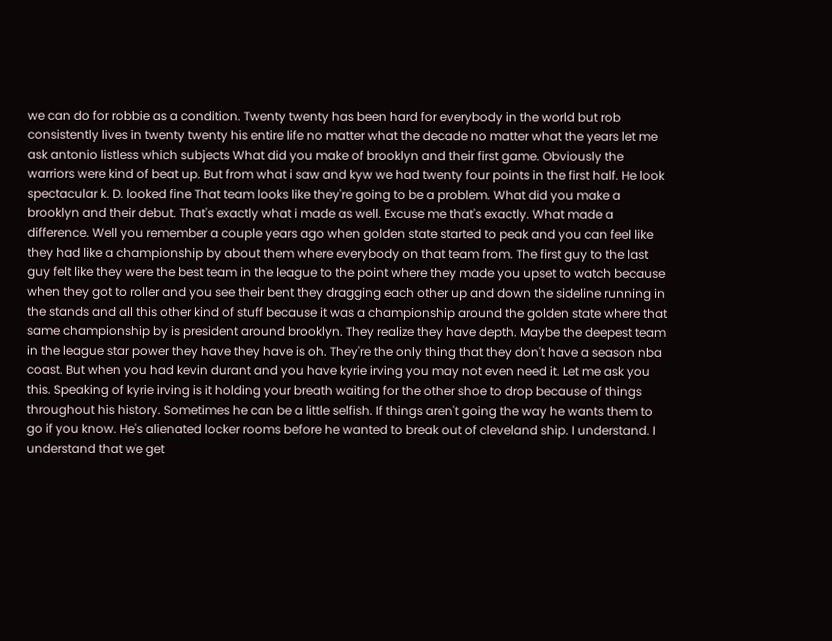we can do for robbie as a condition. Twenty twenty has been hard for everybody in the world but rob consistently lives in twenty twenty his entire life no matter what the decade no matter what the years let me ask antonio listless which subjects What did you make of brooklyn and their first game. Obviously the warriors were kind of beat up. But from what i saw and kyw we had twenty four points in the first half. He look spectacular k. D. looked fine That team looks like they're going to be a problem. What did you make a brooklyn and their debut. That's exactly what i made as well. Excuse me that's exactly. What made a difference. Well you remember a couple years ago when golden state started to peak and you can feel like they had like a championship by about them where everybody on that team from. The first guy to the last guy felt like they were the best team in the league to the point where they made you upset to watch because when they got to roller and you see their bent they dragging each other up and down the sideline running in the stands and all this other kind of stuff because it was a championship around the golden state where that same championship by is president around brooklyn. They realize they have depth. Maybe the deepest team in the league star power they have they have is oh. They're the only thing that they don't have a season nba coast. But when you had kevin durant and you have kyrie irving you may not even need it. Let me ask you this. Speaking of kyrie irving is it holding your breath waiting for the other shoe to drop because of things throughout his history. Sometimes he can be a little selfish. If things aren't going the way he wants them to go if you know. He's alienated locker rooms before he wanted to break out of cleveland ship. I understand. I understand that we get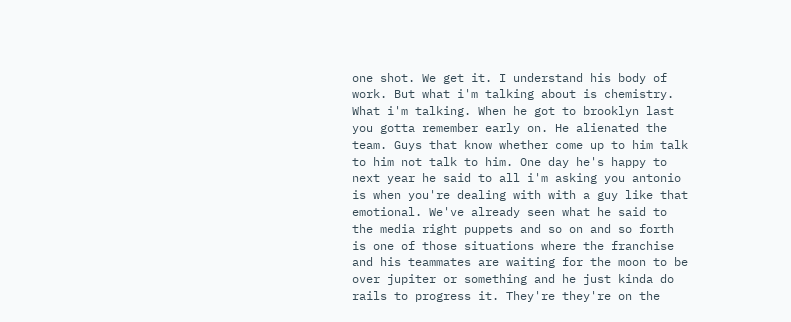one shot. We get it. I understand his body of work. But what i'm talking about is chemistry. What i'm talking. When he got to brooklyn last you gotta remember early on. He alienated the team. Guys that know whether come up to him talk to him not talk to him. One day he's happy to next year he said to all i'm asking you antonio is when you're dealing with with a guy like that emotional. We've already seen what he said to the media right puppets and so on and so forth is one of those situations where the franchise and his teammates are waiting for the moon to be over jupiter or something and he just kinda do rails to progress it. They're they're on the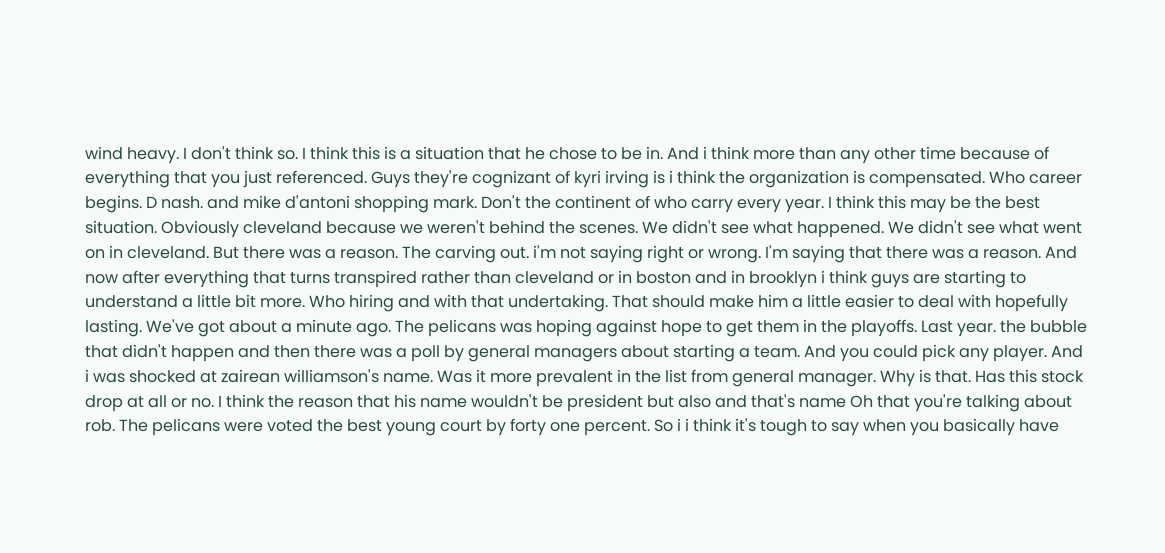wind heavy. I don't think so. I think this is a situation that he chose to be in. And i think more than any other time because of everything that you just referenced. Guys they're cognizant of kyri irving is i think the organization is compensated. Who career begins. D nash. and mike d'antoni shopping mark. Don't the continent of who carry every year. I think this may be the best situation. Obviously cleveland because we weren't behind the scenes. We didn't see what happened. We didn't see what went on in cleveland. But there was a reason. The carving out. i'm not saying right or wrong. I'm saying that there was a reason. And now after everything that turns transpired rather than cleveland or in boston and in brooklyn i think guys are starting to understand a little bit more. Who hiring and with that undertaking. That should make him a little easier to deal with hopefully lasting. We've got about a minute ago. The pelicans was hoping against hope to get them in the playoffs. Last year. the bubble that didn't happen and then there was a poll by general managers about starting a team. And you could pick any player. And i was shocked at zairean williamson's name. Was it more prevalent in the list from general manager. Why is that. Has this stock drop at all or no. I think the reason that his name wouldn't be president but also and that's name Oh that you're talking about rob. The pelicans were voted the best young court by forty one percent. So i i think it's tough to say when you basically have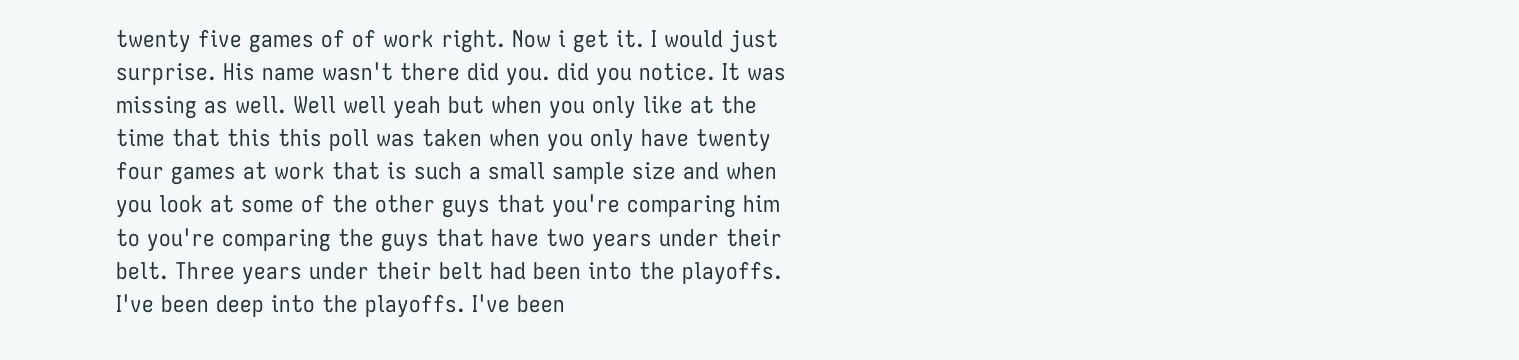twenty five games of of work right. Now i get it. I would just surprise. His name wasn't there did you. did you notice. It was missing as well. Well well yeah but when you only like at the time that this this poll was taken when you only have twenty four games at work that is such a small sample size and when you look at some of the other guys that you're comparing him to you're comparing the guys that have two years under their belt. Three years under their belt had been into the playoffs. I've been deep into the playoffs. I've been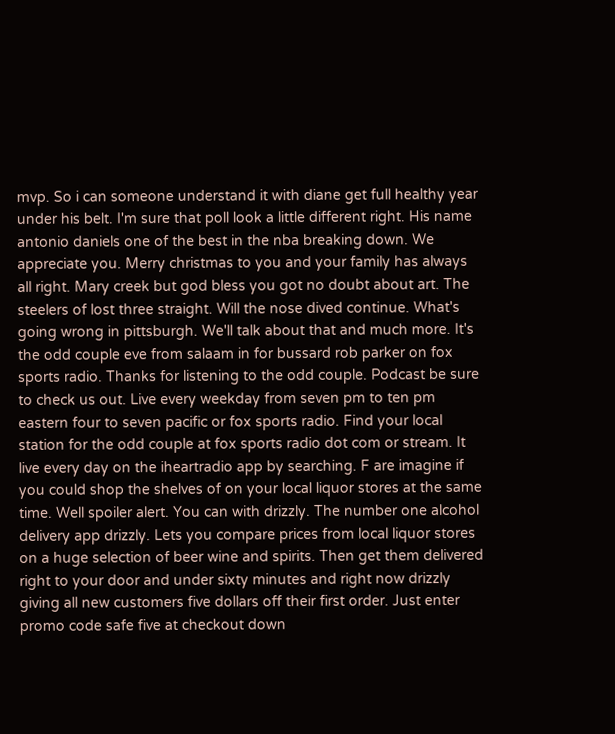mvp. So i can someone understand it with diane get full healthy year under his belt. I'm sure that poll look a little different right. His name antonio daniels one of the best in the nba breaking down. We appreciate you. Merry christmas to you and your family has always all right. Mary creek but god bless you got no doubt about art. The steelers of lost three straight. Will the nose dived continue. What's going wrong in pittsburgh. We'll talk about that and much more. It's the odd couple eve from salaam in for bussard rob parker on fox sports radio. Thanks for listening to the odd couple. Podcast be sure to check us out. Live every weekday from seven pm to ten pm eastern four to seven pacific or fox sports radio. Find your local station for the odd couple at fox sports radio dot com or stream. It live every day on the iheartradio app by searching. F are imagine if you could shop the shelves of on your local liquor stores at the same time. Well spoiler alert. You can with drizzly. The number one alcohol delivery app drizzly. Lets you compare prices from local liquor stores on a huge selection of beer wine and spirits. Then get them delivered right to your door and under sixty minutes and right now drizzly giving all new customers five dollars off their first order. Just enter promo code safe five at checkout down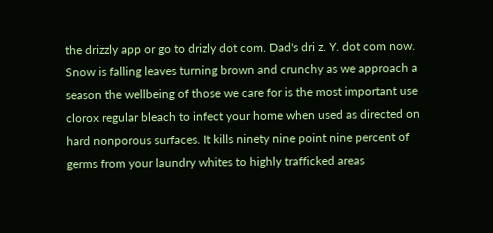the drizzly app or go to drizly dot com. Dad's dri z. Y. dot com now. Snow is falling leaves turning brown and crunchy as we approach a season the wellbeing of those we care for is the most important use clorox regular bleach to infect your home when used as directed on hard nonporous surfaces. It kills ninety nine point nine percent of germs from your laundry whites to highly trafficked areas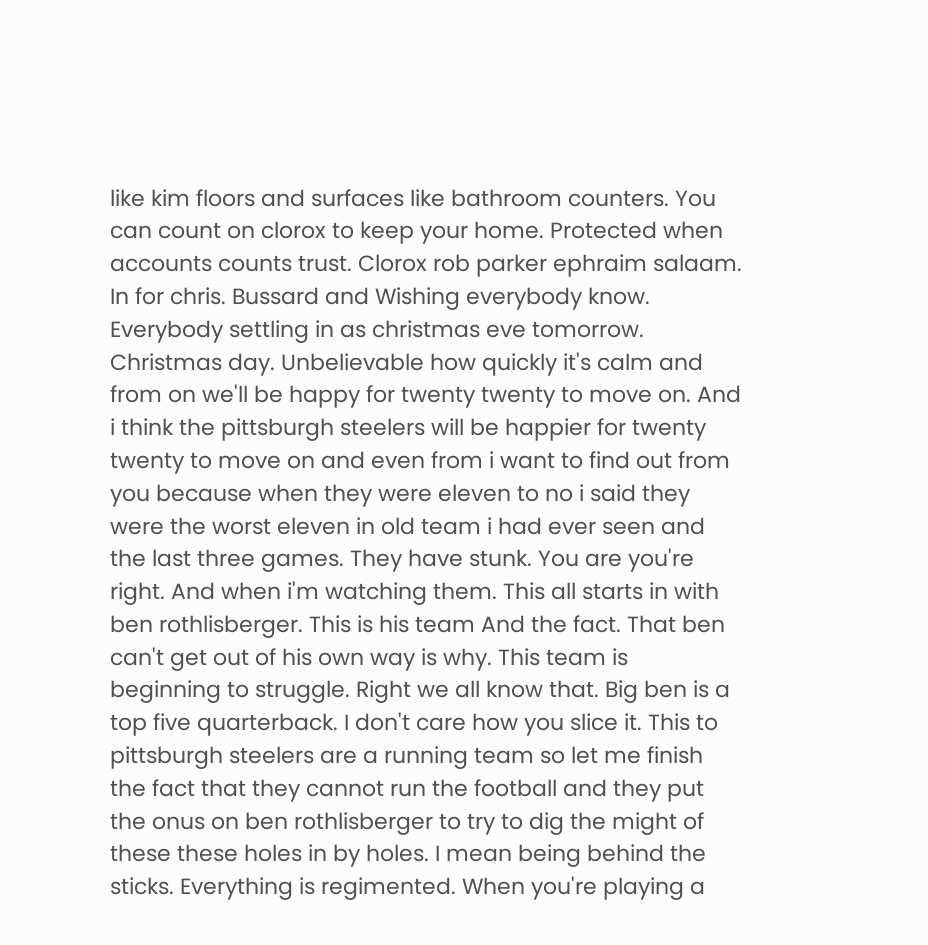like kim floors and surfaces like bathroom counters. You can count on clorox to keep your home. Protected when accounts counts trust. Clorox rob parker ephraim salaam. In for chris. Bussard and Wishing everybody know. Everybody settling in as christmas eve tomorrow. Christmas day. Unbelievable how quickly it's calm and from on we'll be happy for twenty twenty to move on. And i think the pittsburgh steelers will be happier for twenty twenty to move on and even from i want to find out from you because when they were eleven to no i said they were the worst eleven in old team i had ever seen and the last three games. They have stunk. You are you're right. And when i'm watching them. This all starts in with ben rothlisberger. This is his team And the fact. That ben can't get out of his own way is why. This team is beginning to struggle. Right we all know that. Big ben is a top five quarterback. I don't care how you slice it. This to pittsburgh steelers are a running team so let me finish the fact that they cannot run the football and they put the onus on ben rothlisberger to try to dig the might of these these holes in by holes. I mean being behind the sticks. Everything is regimented. When you're playing a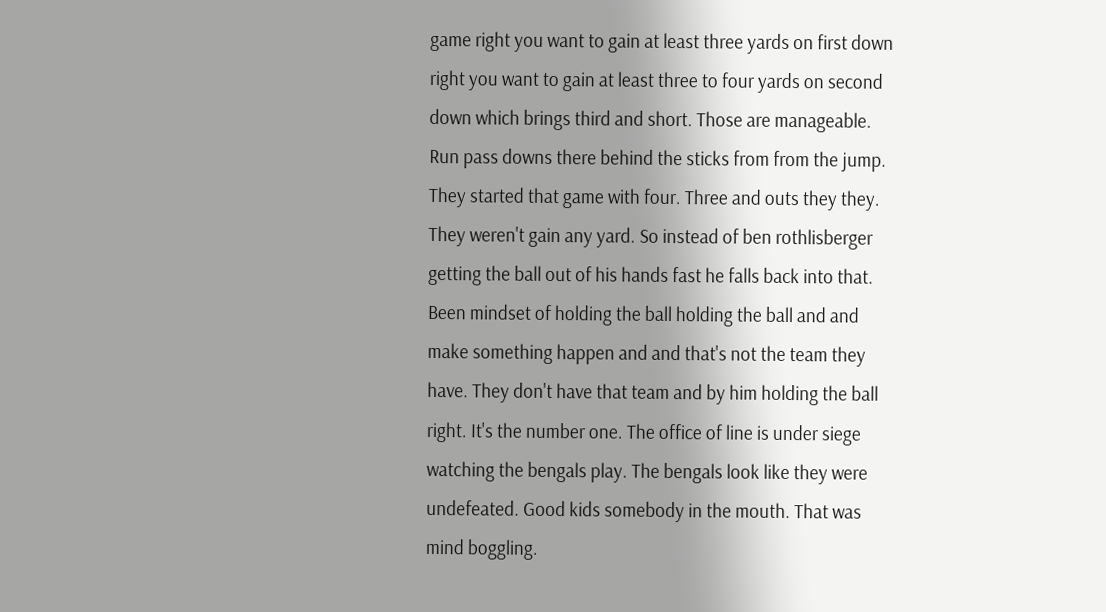game right you want to gain at least three yards on first down right you want to gain at least three to four yards on second down which brings third and short. Those are manageable. Run pass downs there behind the sticks from from the jump. They started that game with four. Three and outs they they. They weren't gain any yard. So instead of ben rothlisberger getting the ball out of his hands fast he falls back into that. Been mindset of holding the ball holding the ball and and make something happen and and that's not the team they have. They don't have that team and by him holding the ball right. It's the number one. The office of line is under siege watching the bengals play. The bengals look like they were undefeated. Good kids somebody in the mouth. That was mind boggling.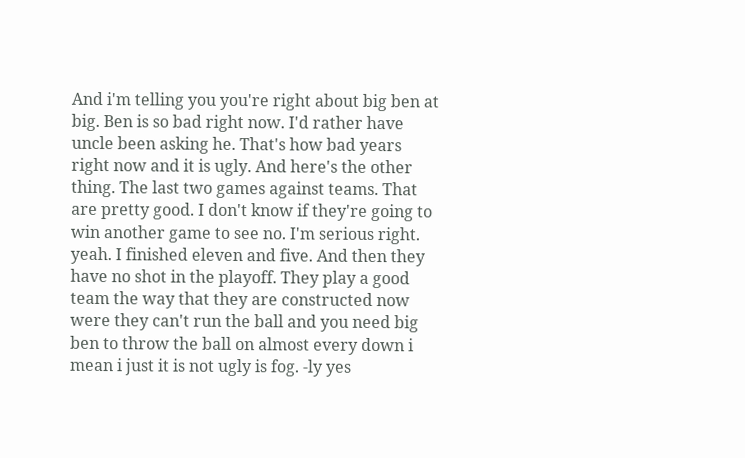And i'm telling you you're right about big ben at big. Ben is so bad right now. I'd rather have uncle been asking he. That's how bad years right now and it is ugly. And here's the other thing. The last two games against teams. That are pretty good. I don't know if they're going to win another game to see no. I'm serious right. yeah. I finished eleven and five. And then they have no shot in the playoff. They play a good team the way that they are constructed now were they can't run the ball and you need big ben to throw the ball on almost every down i mean i just it is not ugly is fog. -ly yes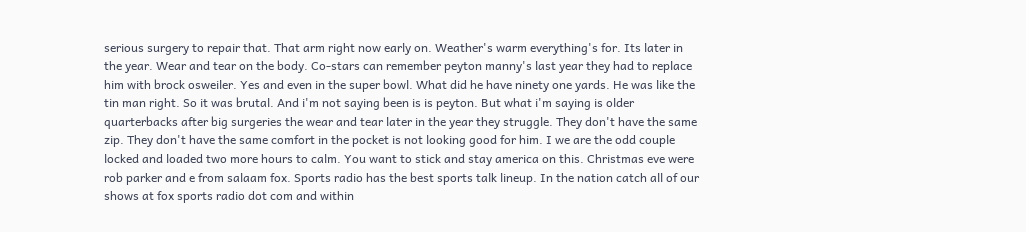serious surgery to repair that. That arm right now early on. Weather's warm everything's for. Its later in the year. Wear and tear on the body. Co-stars can remember peyton manny's last year they had to replace him with brock osweiler. Yes and even in the super bowl. What did he have ninety one yards. He was like the tin man right. So it was brutal. And i'm not saying been is is peyton. But what i'm saying is older quarterbacks after big surgeries the wear and tear later in the year they struggle. They don't have the same zip. They don't have the same comfort in the pocket is not looking good for him. I we are the odd couple locked and loaded two more hours to calm. You want to stick and stay america on this. Christmas eve were rob parker and e from salaam fox. Sports radio has the best sports talk lineup. In the nation catch all of our shows at fox sports radio dot com and within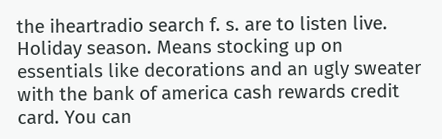the iheartradio search f. s. are to listen live. Holiday season. Means stocking up on essentials like decorations and an ugly sweater with the bank of america cash rewards credit card. You can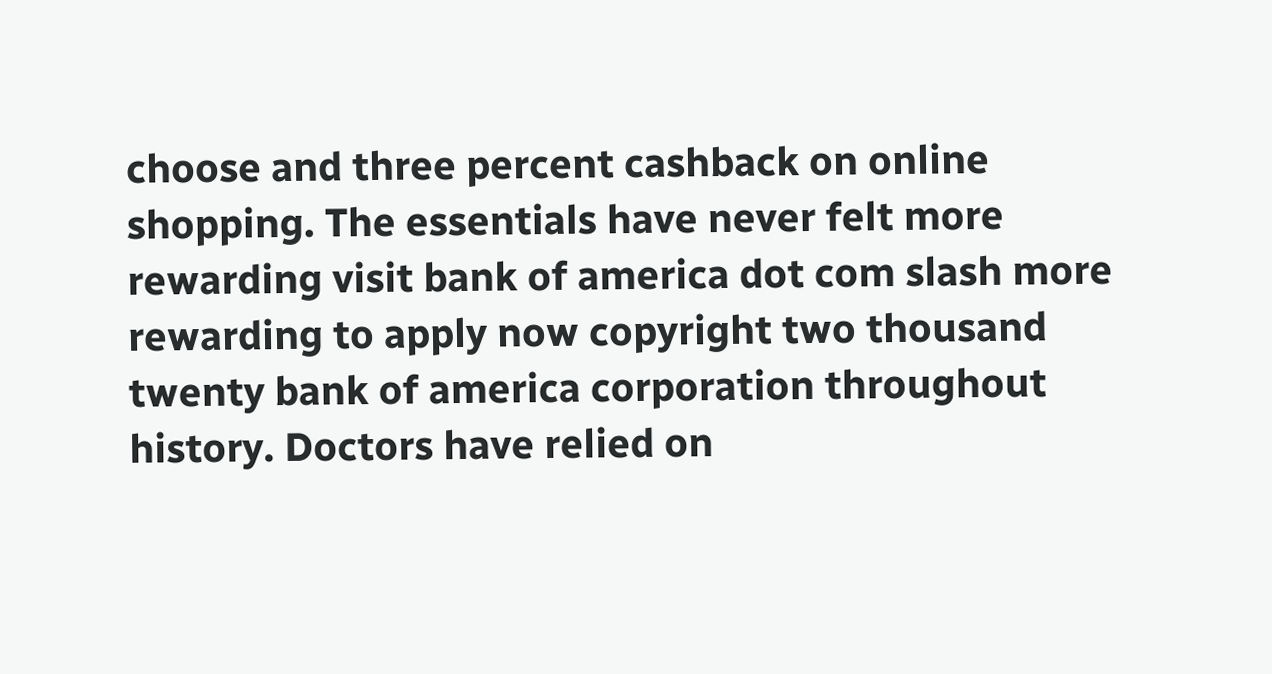choose and three percent cashback on online shopping. The essentials have never felt more rewarding visit bank of america dot com slash more rewarding to apply now copyright two thousand twenty bank of america corporation throughout history. Doctors have relied on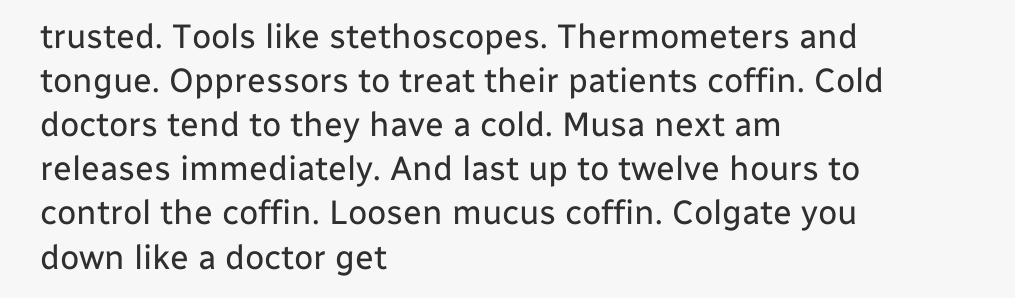trusted. Tools like stethoscopes. Thermometers and tongue. Oppressors to treat their patients coffin. Cold doctors tend to they have a cold. Musa next am releases immediately. And last up to twelve hours to control the coffin. Loosen mucus coffin. Colgate you down like a doctor get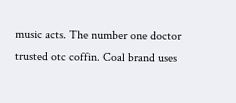music acts. The number one doctor trusted otc coffin. Coal brand uses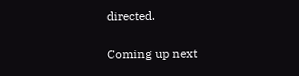directed.

Coming up next